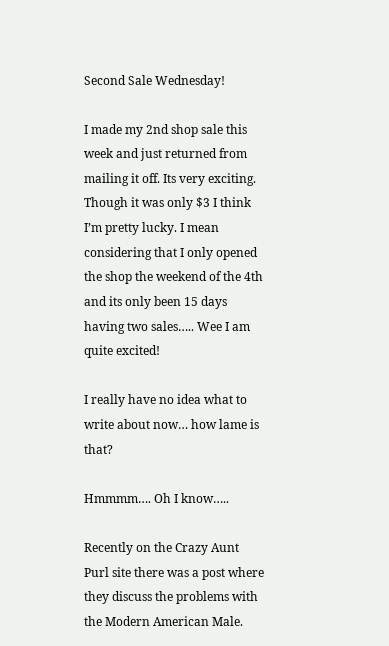Second Sale Wednesday!

I made my 2nd shop sale this week and just returned from mailing it off. Its very exciting. Though it was only $3 I think I’m pretty lucky. I mean considering that I only opened the shop the weekend of the 4th and its only been 15 days having two sales….. Wee I am quite excited!

I really have no idea what to write about now… how lame is that?

Hmmmm…. Oh I know…..

Recently on the Crazy Aunt Purl site there was a post where they discuss the problems with the Modern American Male.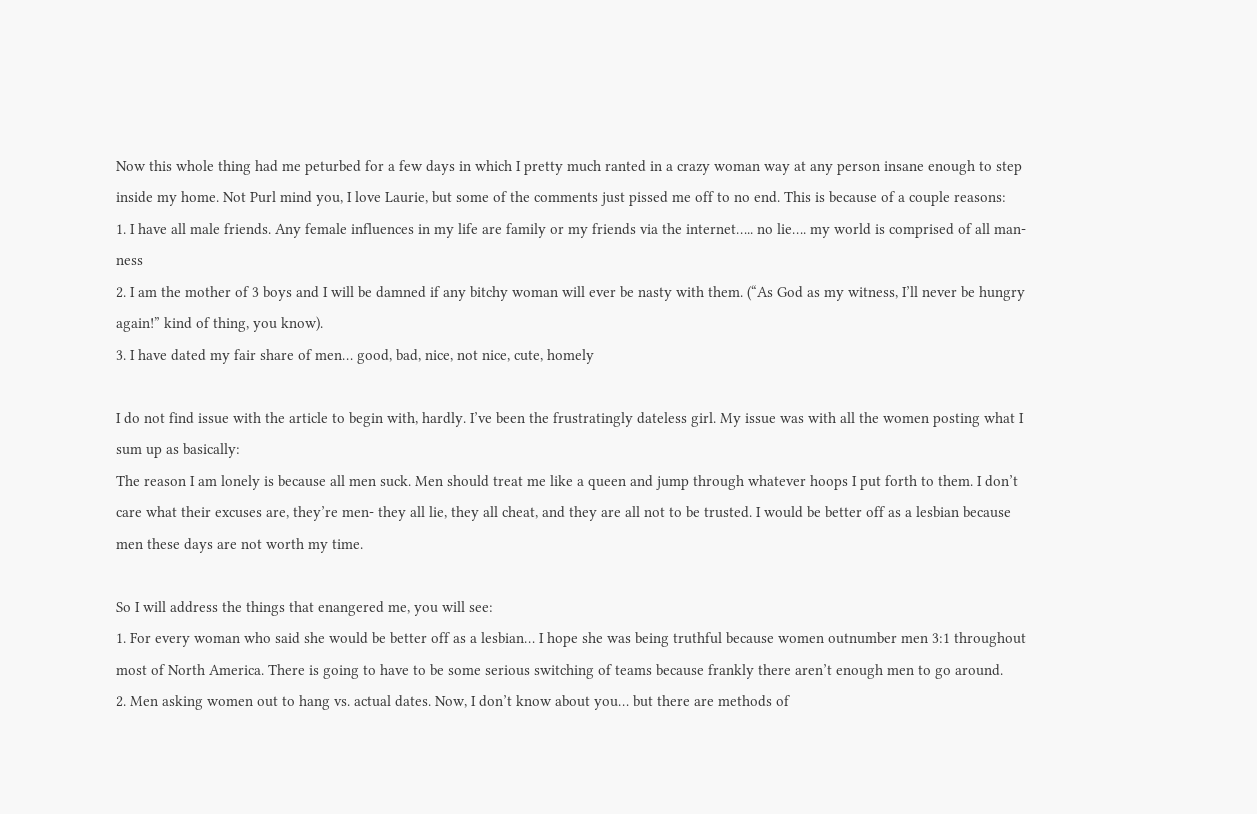Now this whole thing had me peturbed for a few days in which I pretty much ranted in a crazy woman way at any person insane enough to step inside my home. Not Purl mind you, I love Laurie, but some of the comments just pissed me off to no end. This is because of a couple reasons:
1. I have all male friends. Any female influences in my life are family or my friends via the internet….. no lie…. my world is comprised of all man-ness
2. I am the mother of 3 boys and I will be damned if any bitchy woman will ever be nasty with them. (“As God as my witness, I’ll never be hungry again!” kind of thing, you know).
3. I have dated my fair share of men… good, bad, nice, not nice, cute, homely

I do not find issue with the article to begin with, hardly. I’ve been the frustratingly dateless girl. My issue was with all the women posting what I sum up as basically:
The reason I am lonely is because all men suck. Men should treat me like a queen and jump through whatever hoops I put forth to them. I don’t care what their excuses are, they’re men- they all lie, they all cheat, and they are all not to be trusted. I would be better off as a lesbian because men these days are not worth my time.

So I will address the things that enangered me, you will see:
1. For every woman who said she would be better off as a lesbian… I hope she was being truthful because women outnumber men 3:1 throughout most of North America. There is going to have to be some serious switching of teams because frankly there aren’t enough men to go around.
2. Men asking women out to hang vs. actual dates. Now, I don’t know about you… but there are methods of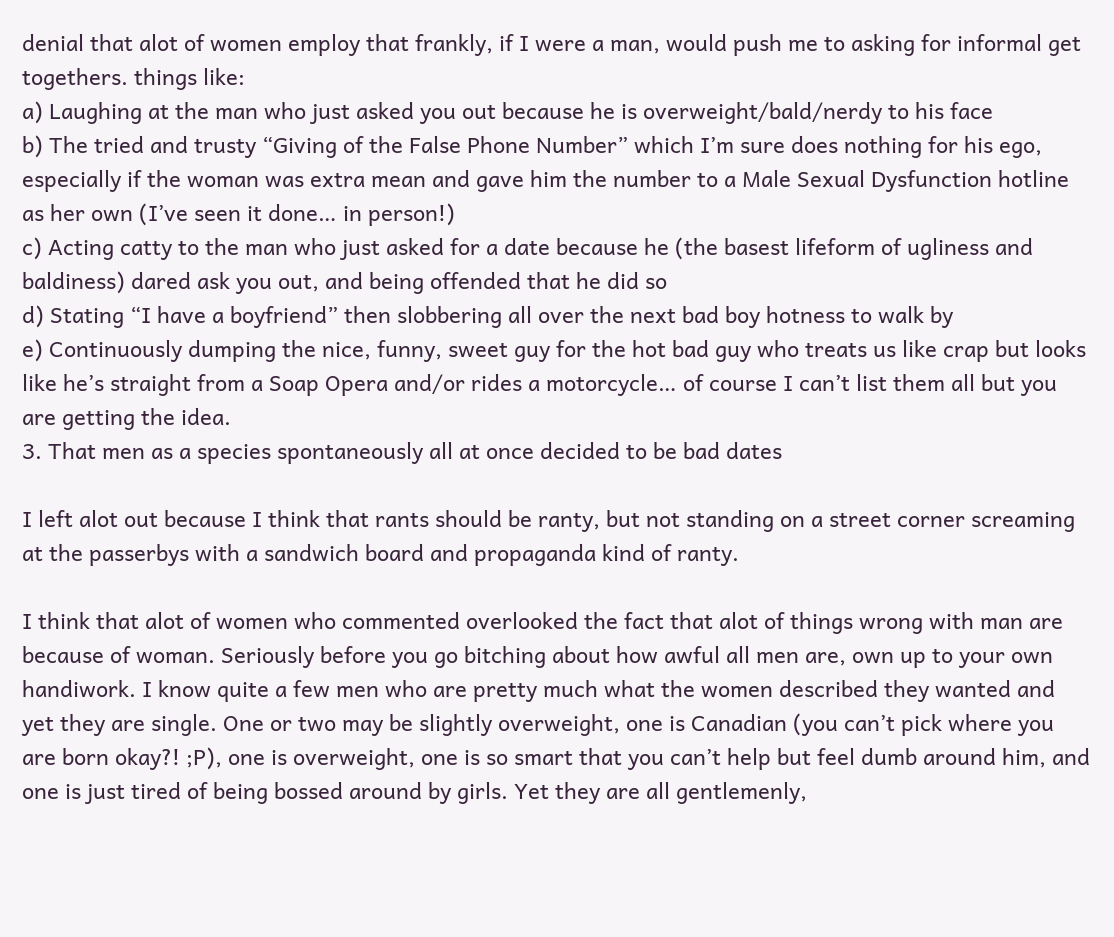denial that alot of women employ that frankly, if I were a man, would push me to asking for informal get togethers. things like:
a) Laughing at the man who just asked you out because he is overweight/bald/nerdy to his face
b) The tried and trusty “Giving of the False Phone Number” which I’m sure does nothing for his ego, especially if the woman was extra mean and gave him the number to a Male Sexual Dysfunction hotline as her own (I’ve seen it done… in person!)
c) Acting catty to the man who just asked for a date because he (the basest lifeform of ugliness and baldiness) dared ask you out, and being offended that he did so
d) Stating “I have a boyfriend” then slobbering all over the next bad boy hotness to walk by
e) Continuously dumping the nice, funny, sweet guy for the hot bad guy who treats us like crap but looks like he’s straight from a Soap Opera and/or rides a motorcycle… of course I can’t list them all but you are getting the idea.
3. That men as a species spontaneously all at once decided to be bad dates

I left alot out because I think that rants should be ranty, but not standing on a street corner screaming at the passerbys with a sandwich board and propaganda kind of ranty.

I think that alot of women who commented overlooked the fact that alot of things wrong with man are because of woman. Seriously before you go bitching about how awful all men are, own up to your own handiwork. I know quite a few men who are pretty much what the women described they wanted and yet they are single. One or two may be slightly overweight, one is Canadian (you can’t pick where you are born okay?! ;P), one is overweight, one is so smart that you can’t help but feel dumb around him, and one is just tired of being bossed around by girls. Yet they are all gentlemenly,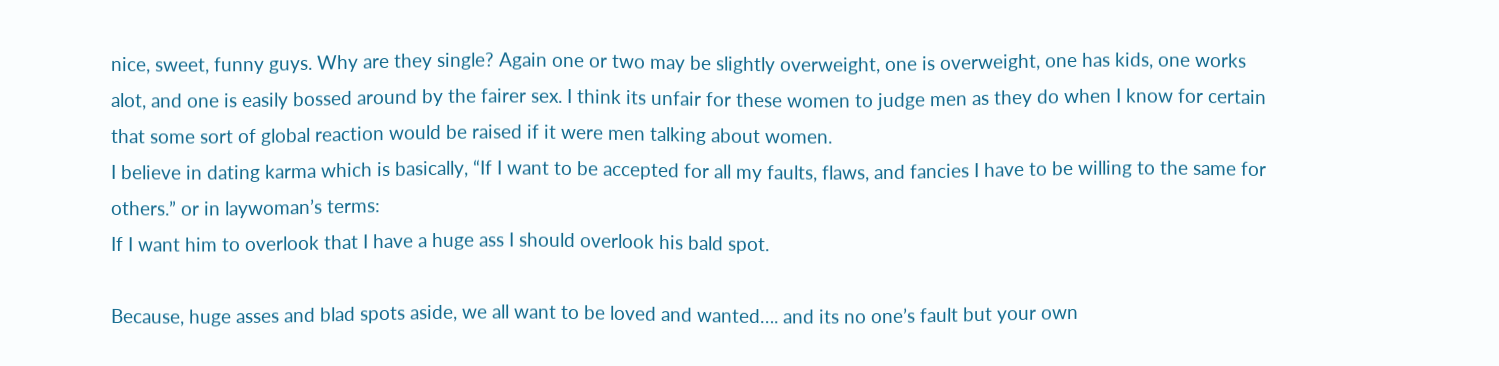nice, sweet, funny guys. Why are they single? Again one or two may be slightly overweight, one is overweight, one has kids, one works alot, and one is easily bossed around by the fairer sex. I think its unfair for these women to judge men as they do when I know for certain that some sort of global reaction would be raised if it were men talking about women.
I believe in dating karma which is basically, “If I want to be accepted for all my faults, flaws, and fancies I have to be willing to the same for others.” or in laywoman’s terms:
If I want him to overlook that I have a huge ass I should overlook his bald spot.

Because, huge asses and blad spots aside, we all want to be loved and wanted…. and its no one’s fault but your own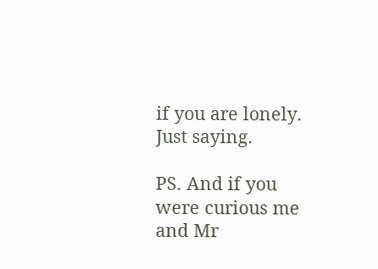if you are lonely. Just saying.

PS. And if you were curious me and Mr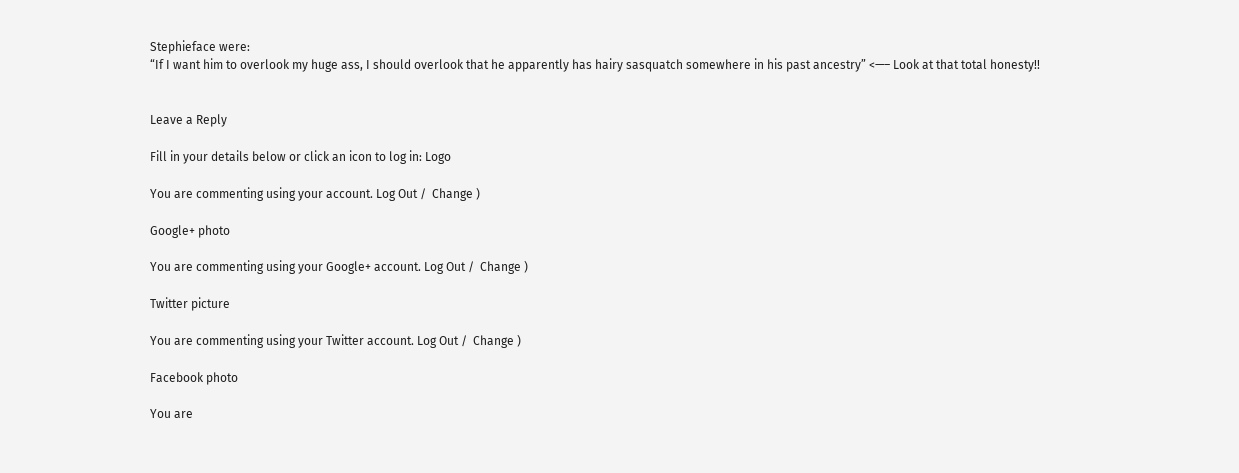Stephieface were:
“If I want him to overlook my huge ass, I should overlook that he apparently has hairy sasquatch somewhere in his past ancestry” <—– Look at that total honesty!!


Leave a Reply

Fill in your details below or click an icon to log in: Logo

You are commenting using your account. Log Out /  Change )

Google+ photo

You are commenting using your Google+ account. Log Out /  Change )

Twitter picture

You are commenting using your Twitter account. Log Out /  Change )

Facebook photo

You are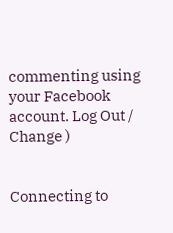commenting using your Facebook account. Log Out /  Change )


Connecting to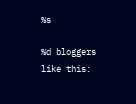%s

%d bloggers like this: